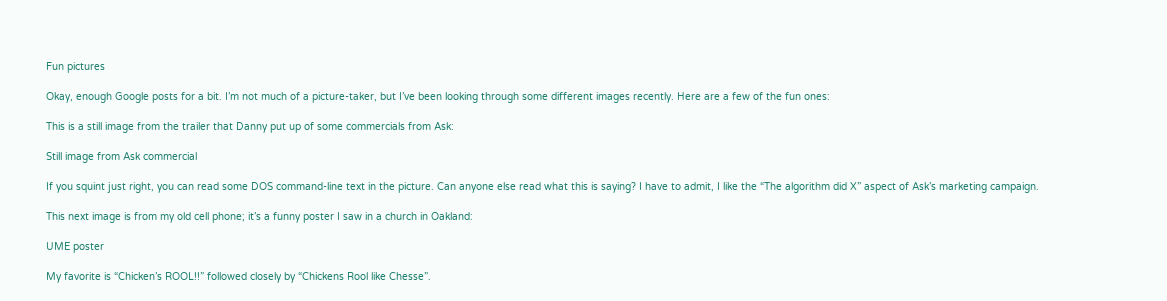Fun pictures

Okay, enough Google posts for a bit. I’m not much of a picture-taker, but I’ve been looking through some different images recently. Here are a few of the fun ones:

This is a still image from the trailer that Danny put up of some commercials from Ask:

Still image from Ask commercial

If you squint just right, you can read some DOS command-line text in the picture. Can anyone else read what this is saying? I have to admit, I like the “The algorithm did X” aspect of Ask’s marketing campaign.

This next image is from my old cell phone; it’s a funny poster I saw in a church in Oakland:

UME poster

My favorite is “Chicken’s ROOL!!” followed closely by “Chickens Rool like Chesse”.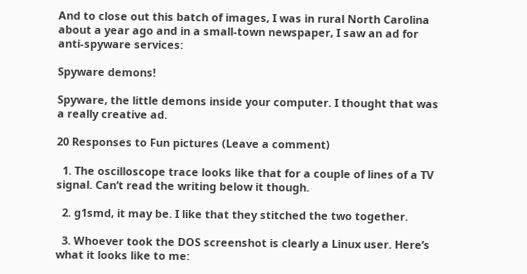And to close out this batch of images, I was in rural North Carolina about a year ago and in a small-town newspaper, I saw an ad for anti-spyware services:

Spyware demons!

Spyware, the little demons inside your computer. I thought that was a really creative ad.

20 Responses to Fun pictures (Leave a comment)

  1. The oscilloscope trace looks like that for a couple of lines of a TV signal. Can’t read the writing below it though.

  2. g1smd, it may be. I like that they stitched the two together.

  3. Whoever took the DOS screenshot is clearly a Linux user. Here’s what it looks like to me: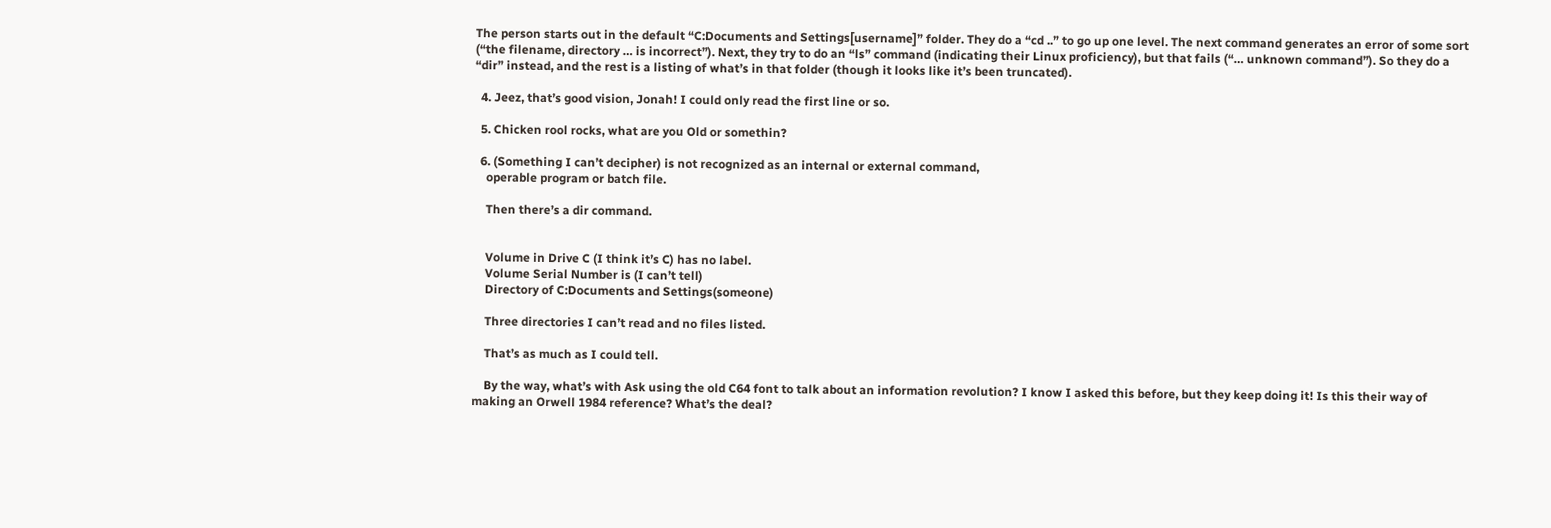The person starts out in the default “C:Documents and Settings[username]” folder. They do a “cd ..” to go up one level. The next command generates an error of some sort (“the filename, directory … is incorrect”). Next, they try to do an “ls” command (indicating their Linux proficiency), but that fails (“… unknown command”). So they do a “dir” instead, and the rest is a listing of what’s in that folder (though it looks like it’s been truncated).

  4. Jeez, that’s good vision, Jonah! I could only read the first line or so.

  5. Chicken rool rocks, what are you Old or somethin?

  6. (Something I can’t decipher) is not recognized as an internal or external command,
    operable program or batch file.

    Then there’s a dir command.


    Volume in Drive C (I think it’s C) has no label.
    Volume Serial Number is (I can’t tell)
    Directory of C:Documents and Settings(someone)

    Three directories I can’t read and no files listed.

    That’s as much as I could tell.

    By the way, what’s with Ask using the old C64 font to talk about an information revolution? I know I asked this before, but they keep doing it! Is this their way of making an Orwell 1984 reference? What’s the deal?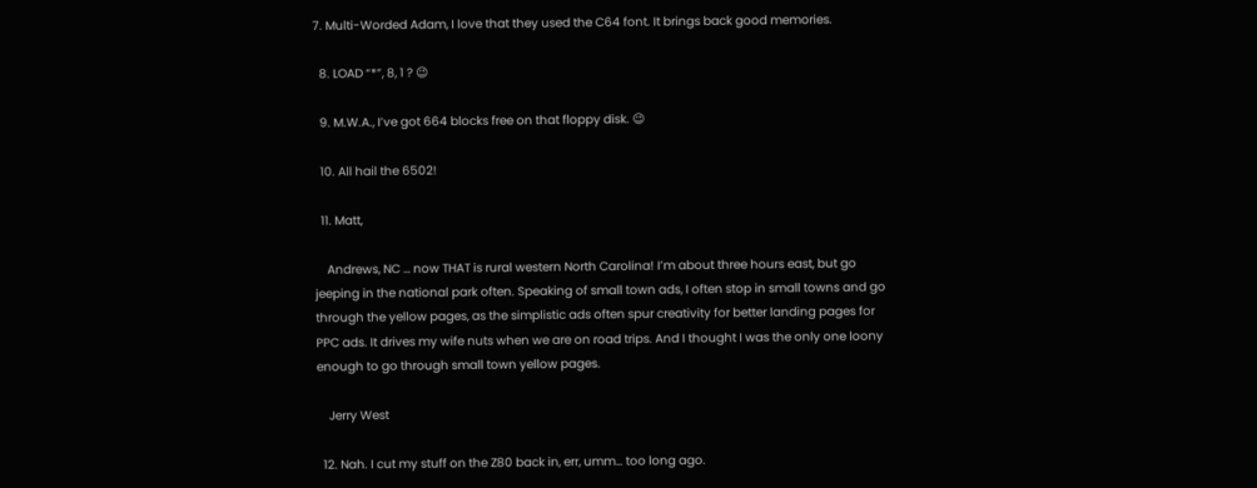7. Multi-Worded Adam, I love that they used the C64 font. It brings back good memories.

  8. LOAD “*”, 8, 1 ? 😉

  9. M.W.A., I’ve got 664 blocks free on that floppy disk. 😉

  10. All hail the 6502!

  11. Matt,

    Andrews, NC … now THAT is rural western North Carolina! I’m about three hours east, but go jeeping in the national park often. Speaking of small town ads, I often stop in small towns and go through the yellow pages, as the simplistic ads often spur creativity for better landing pages for PPC ads. It drives my wife nuts when we are on road trips. And I thought I was the only one loony enough to go through small town yellow pages.

    Jerry West

  12. Nah. I cut my stuff on the Z80 back in, err, umm… too long ago.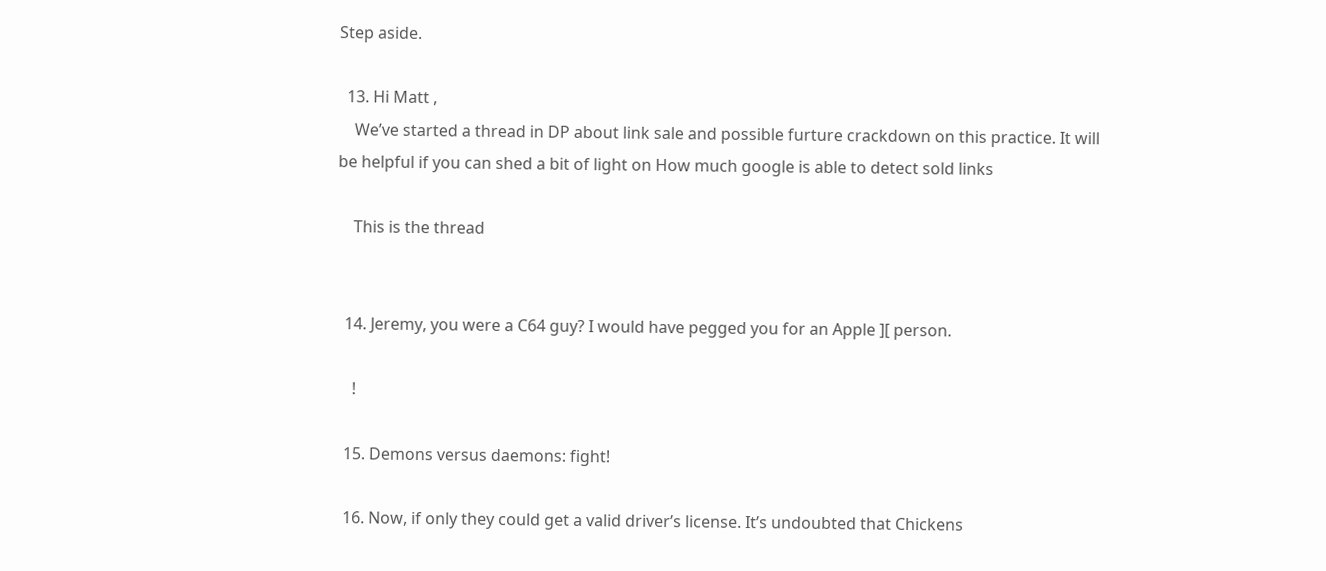Step aside.

  13. Hi Matt ,
    We’ve started a thread in DP about link sale and possible furture crackdown on this practice. It will be helpful if you can shed a bit of light on How much google is able to detect sold links

    This is the thread


  14. Jeremy, you were a C64 guy? I would have pegged you for an Apple ][ person.

    !

  15. Demons versus daemons: fight!

  16. Now, if only they could get a valid driver’s license. It’s undoubted that Chickens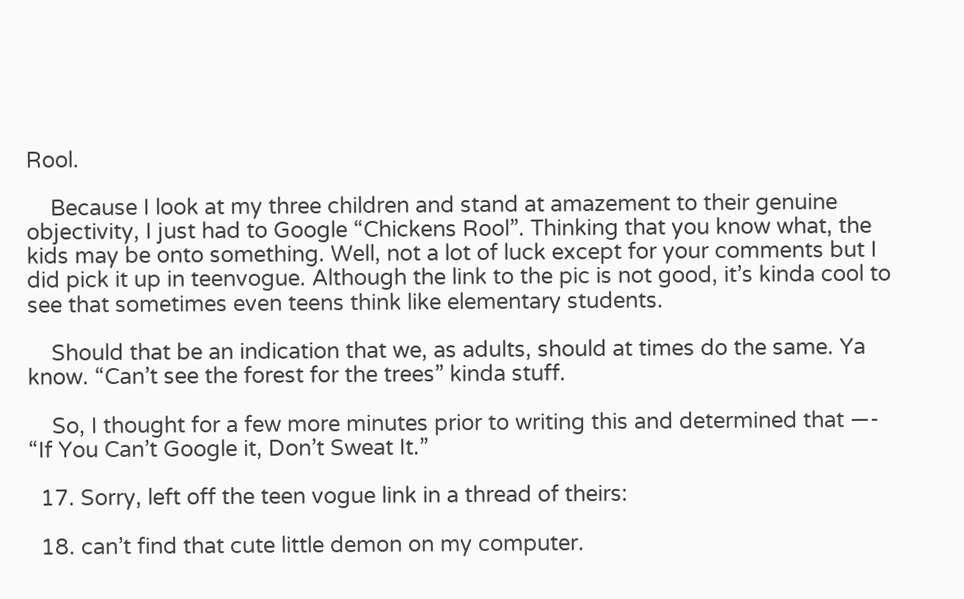Rool.

    Because I look at my three children and stand at amazement to their genuine objectivity, I just had to Google “Chickens Rool”. Thinking that you know what, the kids may be onto something. Well, not a lot of luck except for your comments but I did pick it up in teenvogue. Although the link to the pic is not good, it’s kinda cool to see that sometimes even teens think like elementary students.

    Should that be an indication that we, as adults, should at times do the same. Ya know. “Can’t see the forest for the trees” kinda stuff.

    So, I thought for a few more minutes prior to writing this and determined that —- “If You Can’t Google it, Don’t Sweat It.”

  17. Sorry, left off the teen vogue link in a thread of theirs:

  18. can’t find that cute little demon on my computer.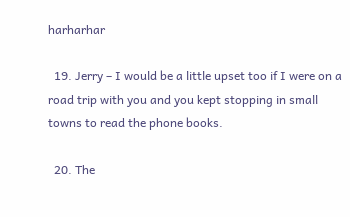harharhar

  19. Jerry – I would be a little upset too if I were on a road trip with you and you kept stopping in small towns to read the phone books.

  20. The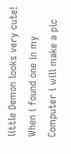little Demon looks very cute! When i found one in my Computer i will make a pic